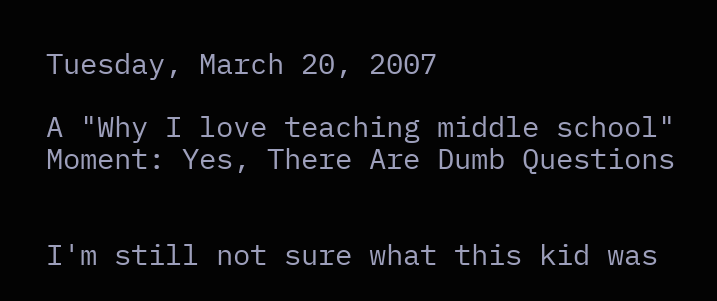Tuesday, March 20, 2007

A "Why I love teaching middle school" Moment: Yes, There Are Dumb Questions


I'm still not sure what this kid was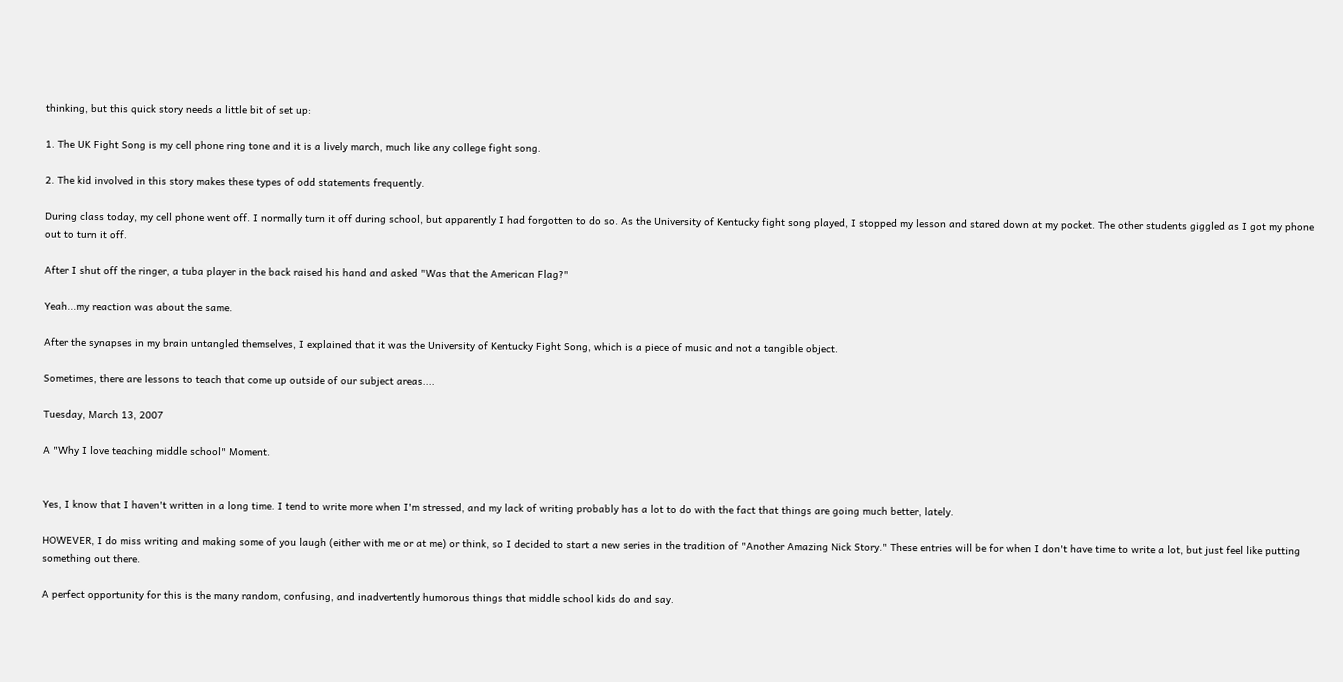thinking, but this quick story needs a little bit of set up:

1. The UK Fight Song is my cell phone ring tone and it is a lively march, much like any college fight song.

2. The kid involved in this story makes these types of odd statements frequently.

During class today, my cell phone went off. I normally turn it off during school, but apparently I had forgotten to do so. As the University of Kentucky fight song played, I stopped my lesson and stared down at my pocket. The other students giggled as I got my phone out to turn it off.

After I shut off the ringer, a tuba player in the back raised his hand and asked "Was that the American Flag?"

Yeah...my reaction was about the same.

After the synapses in my brain untangled themselves, I explained that it was the University of Kentucky Fight Song, which is a piece of music and not a tangible object.

Sometimes, there are lessons to teach that come up outside of our subject areas....

Tuesday, March 13, 2007

A "Why I love teaching middle school" Moment.


Yes, I know that I haven't written in a long time. I tend to write more when I'm stressed, and my lack of writing probably has a lot to do with the fact that things are going much better, lately.

HOWEVER, I do miss writing and making some of you laugh (either with me or at me) or think, so I decided to start a new series in the tradition of "Another Amazing Nick Story." These entries will be for when I don't have time to write a lot, but just feel like putting something out there.

A perfect opportunity for this is the many random, confusing, and inadvertently humorous things that middle school kids do and say.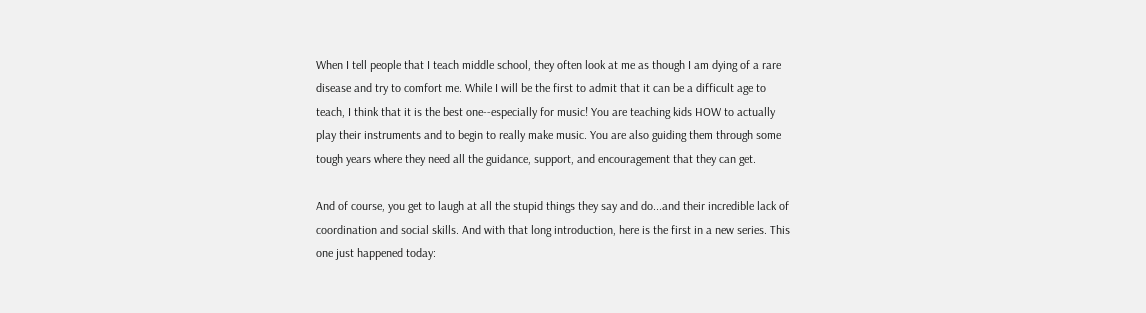When I tell people that I teach middle school, they often look at me as though I am dying of a rare disease and try to comfort me. While I will be the first to admit that it can be a difficult age to teach, I think that it is the best one--especially for music! You are teaching kids HOW to actually play their instruments and to begin to really make music. You are also guiding them through some tough years where they need all the guidance, support, and encouragement that they can get.

And of course, you get to laugh at all the stupid things they say and do...and their incredible lack of coordination and social skills. And with that long introduction, here is the first in a new series. This one just happened today: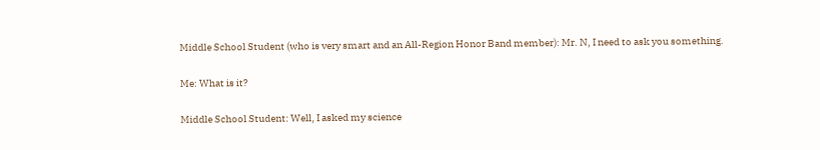Middle School Student (who is very smart and an All-Region Honor Band member): Mr. N, I need to ask you something.

Me: What is it?

Middle School Student: Well, I asked my science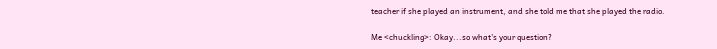teacher if she played an instrument, and she told me that she played the radio.

Me <chuckling>: Okay...so what's your question?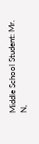Middle School Student: Mr. N,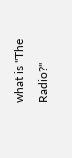what is "The Radio?"